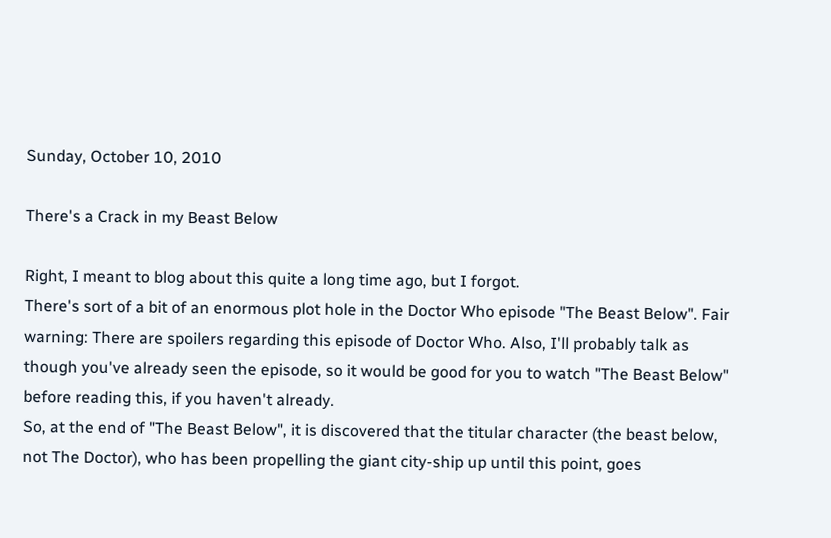Sunday, October 10, 2010

There's a Crack in my Beast Below

Right, I meant to blog about this quite a long time ago, but I forgot.
There's sort of a bit of an enormous plot hole in the Doctor Who episode "The Beast Below". Fair warning: There are spoilers regarding this episode of Doctor Who. Also, I'll probably talk as though you've already seen the episode, so it would be good for you to watch "The Beast Below" before reading this, if you haven't already.
So, at the end of "The Beast Below", it is discovered that the titular character (the beast below, not The Doctor), who has been propelling the giant city-ship up until this point, goes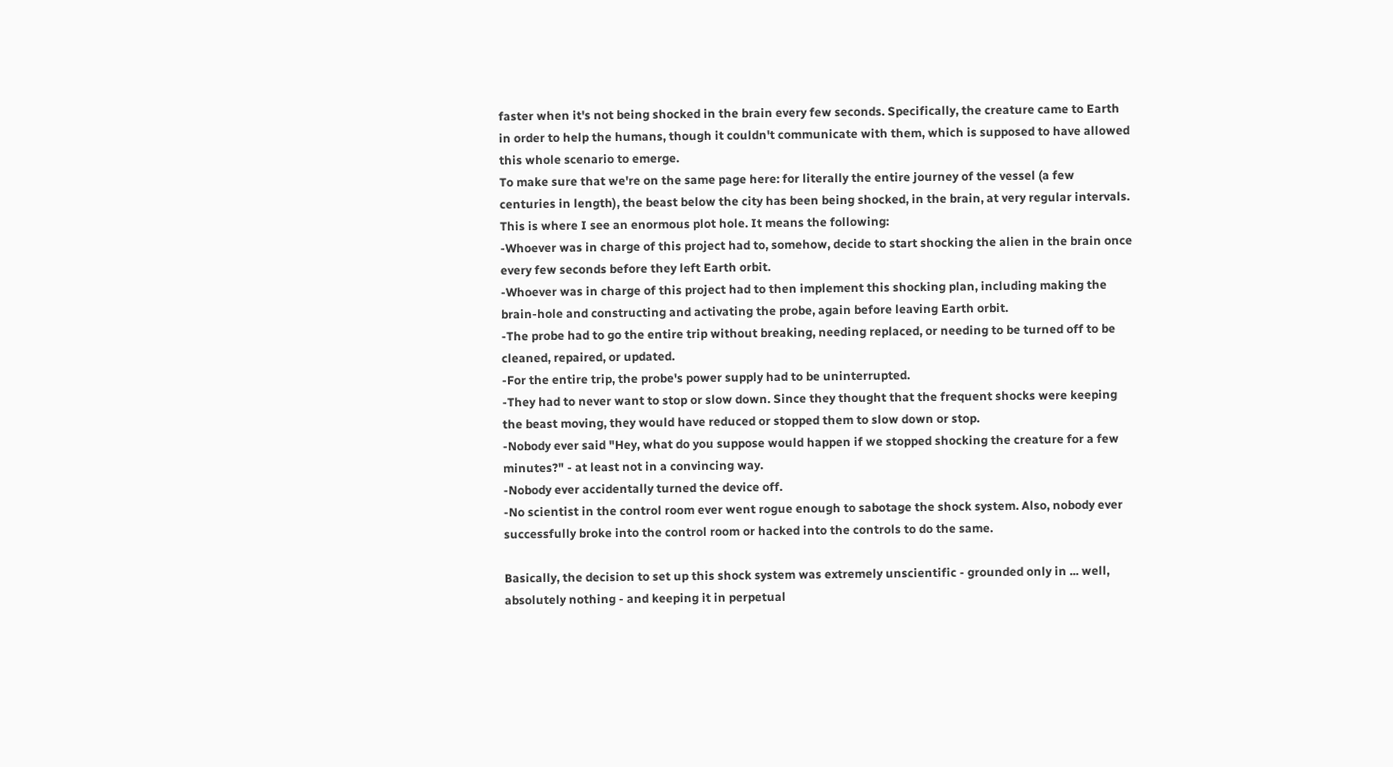faster when it's not being shocked in the brain every few seconds. Specifically, the creature came to Earth in order to help the humans, though it couldn't communicate with them, which is supposed to have allowed this whole scenario to emerge.
To make sure that we're on the same page here: for literally the entire journey of the vessel (a few centuries in length), the beast below the city has been being shocked, in the brain, at very regular intervals. This is where I see an enormous plot hole. It means the following:
-Whoever was in charge of this project had to, somehow, decide to start shocking the alien in the brain once every few seconds before they left Earth orbit.
-Whoever was in charge of this project had to then implement this shocking plan, including making the brain-hole and constructing and activating the probe, again before leaving Earth orbit.
-The probe had to go the entire trip without breaking, needing replaced, or needing to be turned off to be cleaned, repaired, or updated.
-For the entire trip, the probe's power supply had to be uninterrupted.
-They had to never want to stop or slow down. Since they thought that the frequent shocks were keeping the beast moving, they would have reduced or stopped them to slow down or stop.
-Nobody ever said "Hey, what do you suppose would happen if we stopped shocking the creature for a few minutes?" - at least not in a convincing way.
-Nobody ever accidentally turned the device off.
-No scientist in the control room ever went rogue enough to sabotage the shock system. Also, nobody ever successfully broke into the control room or hacked into the controls to do the same.

Basically, the decision to set up this shock system was extremely unscientific - grounded only in ... well, absolutely nothing - and keeping it in perpetual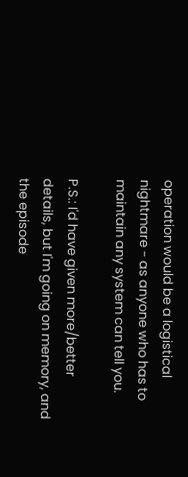operation would be a logistical nightmare - as anyone who has to maintain any system can tell you.

P.S.: I'd have given more/better details, but I'm going on memory, and the episode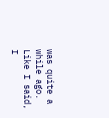was quite a while ago. Like I said, I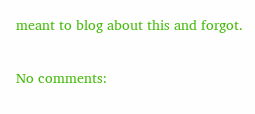meant to blog about this and forgot.

No comments: